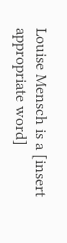Louise Mensch is a [insert appropriate word]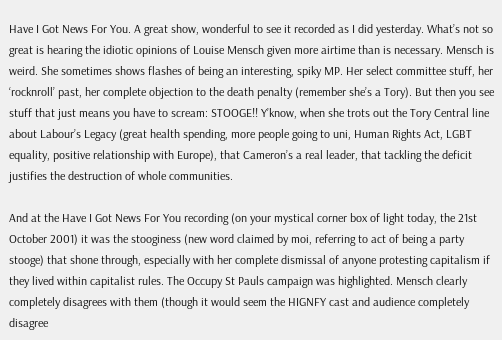Have I Got News For You. A great show, wonderful to see it recorded as I did yesterday. What’s not so great is hearing the idiotic opinions of Louise Mensch given more airtime than is necessary. Mensch is weird. She sometimes shows flashes of being an interesting, spiky MP. Her select committee stuff, her ‘rocknroll’ past, her complete objection to the death penalty (remember she’s a Tory). But then you see stuff that just means you have to scream: STOOGE!! Y’know, when she trots out the Tory Central line about Labour’s Legacy (great health spending, more people going to uni, Human Rights Act, LGBT equality, positive relationship with Europe), that Cameron’s a real leader, that tackling the deficit justifies the destruction of whole communities.

And at the Have I Got News For You recording (on your mystical corner box of light today, the 21st October 2001) it was the stooginess (new word claimed by moi, referring to act of being a party stooge) that shone through, especially with her complete dismissal of anyone protesting capitalism if they lived within capitalist rules. The Occupy St Pauls campaign was highlighted. Mensch clearly completely disagrees with them (though it would seem the HIGNFY cast and audience completely disagree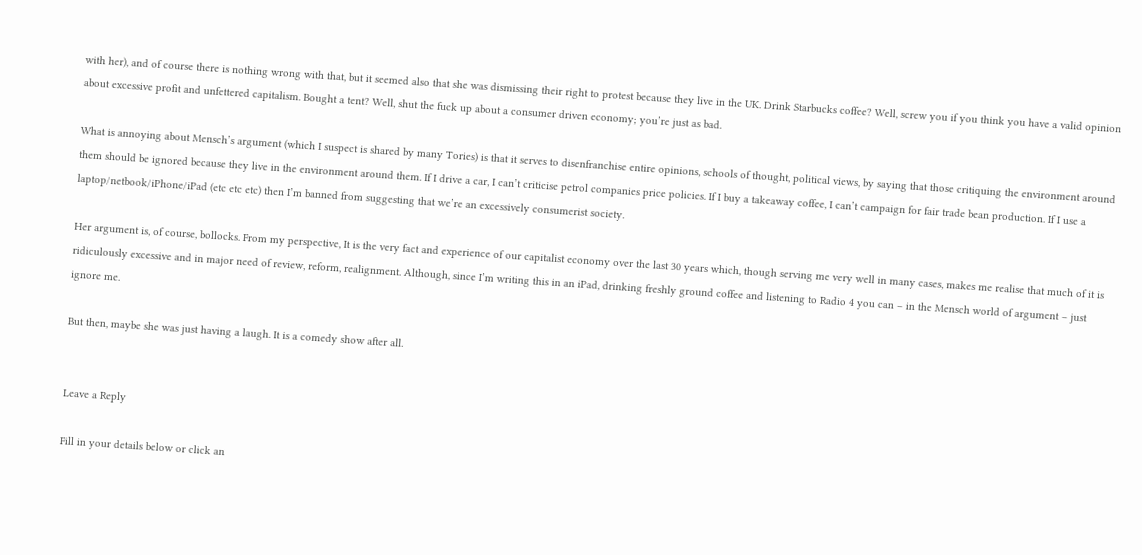with her), and of course there is nothing wrong with that, but it seemed also that she was dismissing their right to protest because they live in the UK. Drink Starbucks coffee? Well, screw you if you think you have a valid opinion about excessive profit and unfettered capitalism. Bought a tent? Well, shut the fuck up about a consumer driven economy; you’re just as bad.

What is annoying about Mensch’s argument (which I suspect is shared by many Tories) is that it serves to disenfranchise entire opinions, schools of thought, political views, by saying that those critiquing the environment around them should be ignored because they live in the environment around them. If I drive a car, I can’t criticise petrol companies price policies. If I buy a takeaway coffee, I can’t campaign for fair trade bean production. If I use a laptop/netbook/iPhone/iPad (etc etc etc) then I’m banned from suggesting that we’re an excessively consumerist society.

Her argument is, of course, bollocks. From my perspective, It is the very fact and experience of our capitalist economy over the last 30 years which, though serving me very well in many cases, makes me realise that much of it is ridiculously excessive and in major need of review, reform, realignment. Although, since I’m writing this in an iPad, drinking freshly ground coffee and listening to Radio 4 you can – in the Mensch world of argument – just ignore me.

But then, maybe she was just having a laugh. It is a comedy show after all.


Leave a Reply

Fill in your details below or click an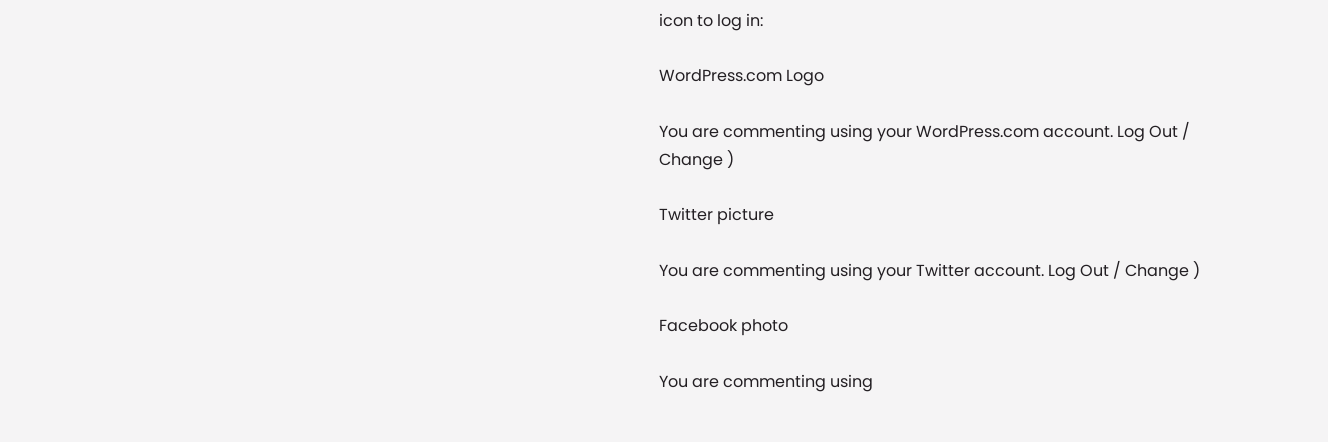icon to log in:

WordPress.com Logo

You are commenting using your WordPress.com account. Log Out / Change )

Twitter picture

You are commenting using your Twitter account. Log Out / Change )

Facebook photo

You are commenting using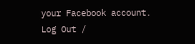your Facebook account. Log Out /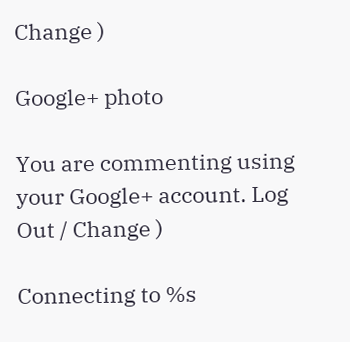Change )

Google+ photo

You are commenting using your Google+ account. Log Out / Change )

Connecting to %s